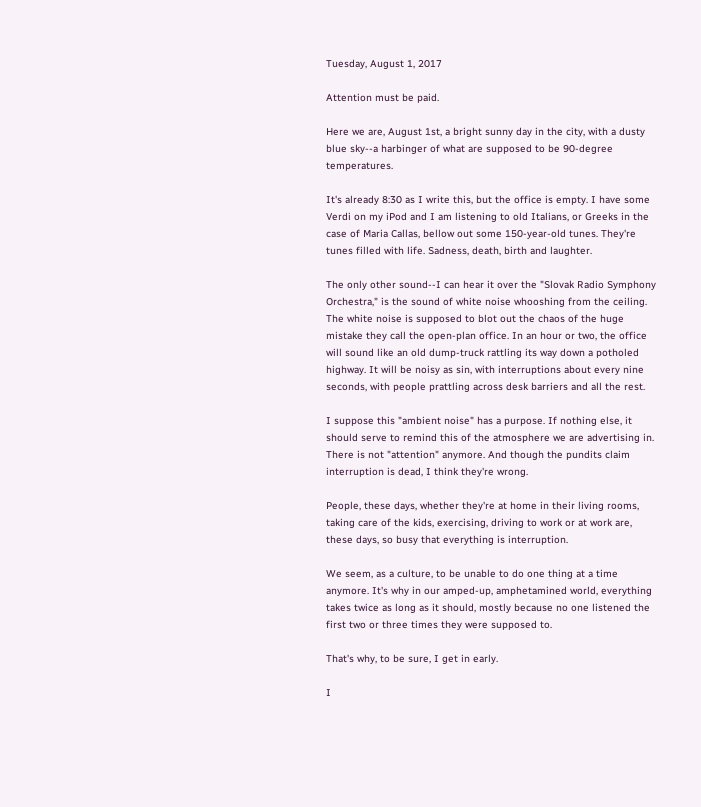Tuesday, August 1, 2017

Attention must be paid.

Here we are, August 1st, a bright sunny day in the city, with a dusty blue sky--a harbinger of what are supposed to be 90-degree temperatures.

It's already 8:30 as I write this, but the office is empty. I have some Verdi on my iPod and I am listening to old Italians, or Greeks in the case of Maria Callas, bellow out some 150-year-old tunes. They're tunes filled with life. Sadness, death, birth and laughter.

The only other sound--I can hear it over the "Slovak Radio Symphony Orchestra," is the sound of white noise whooshing from the ceiling. The white noise is supposed to blot out the chaos of the huge mistake they call the open-plan office. In an hour or two, the office will sound like an old dump-truck rattling its way down a potholed highway. It will be noisy as sin, with interruptions about every nine seconds, with people prattling across desk barriers and all the rest.

I suppose this "ambient noise" has a purpose. If nothing else, it should serve to remind this of the atmosphere we are advertising in. There is not "attention" anymore. And though the pundits claim interruption is dead, I think they're wrong.

People, these days, whether they're at home in their living rooms, taking care of the kids, exercising, driving to work or at work are, these days, so busy that everything is interruption.

We seem, as a culture, to be unable to do one thing at a time anymore. It's why in our amped-up, amphetamined world, everything takes twice as long as it should, mostly because no one listened the first two or three times they were supposed to.

That's why, to be sure, I get in early.

I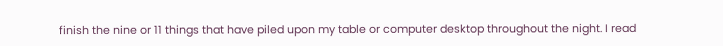finish the nine or 11 things that have piled upon my table or computer desktop throughout the night. I read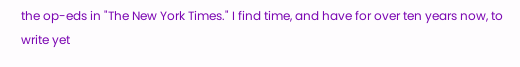the op-eds in "The New York Times." I find time, and have for over ten years now, to write yet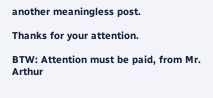another meaningless post.

Thanks for your attention.

BTW: Attention must be paid, from Mr. Arthur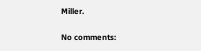Miller.

No comments: